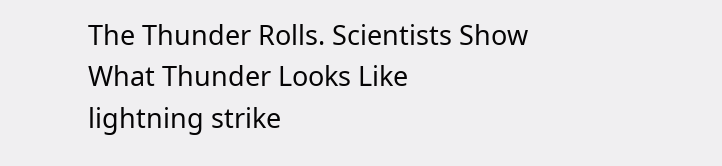The Thunder Rolls. Scientists Show What Thunder Looks Like
lightning strike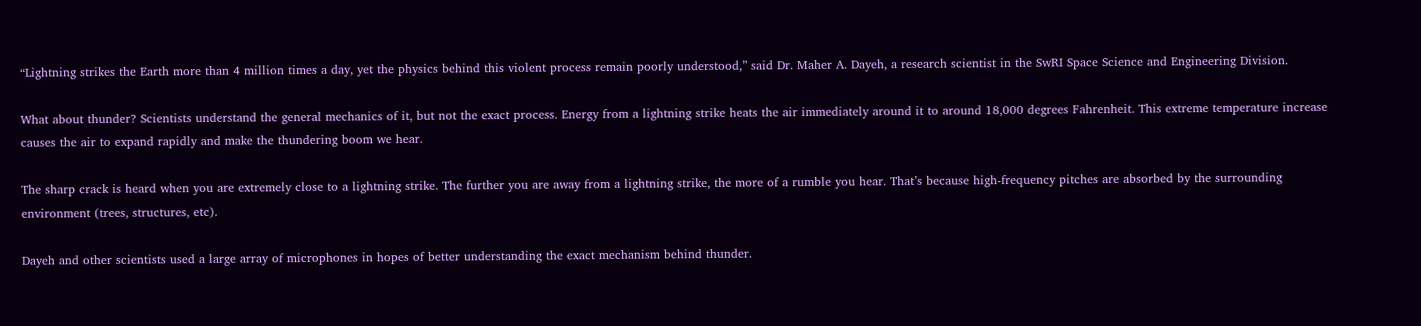“Lightning strikes the Earth more than 4 million times a day, yet the physics behind this violent process remain poorly understood,” said Dr. Maher A. Dayeh, a research scientist in the SwRI Space Science and Engineering Division.

What about thunder? Scientists understand the general mechanics of it, but not the exact process. Energy from a lightning strike heats the air immediately around it to around 18,000 degrees Fahrenheit. This extreme temperature increase causes the air to expand rapidly and make the thundering boom we hear.

The sharp crack is heard when you are extremely close to a lightning strike. The further you are away from a lightning strike, the more of a rumble you hear. That’s because high-frequency pitches are absorbed by the surrounding environment (trees, structures, etc).

Dayeh and other scientists used a large array of microphones in hopes of better understanding the exact mechanism behind thunder.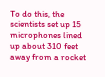To do this, the scientists set up 15 microphones lined up about 310 feet away from a rocket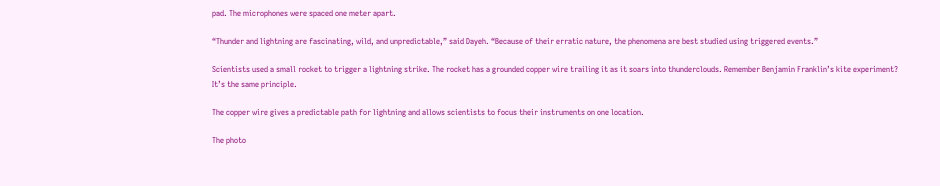pad. The microphones were spaced one meter apart.

“Thunder and lightning are fascinating, wild, and unpredictable,” said Dayeh. “Because of their erratic nature, the phenomena are best studied using triggered events.”

Scientists used a small rocket to trigger a lightning strike. The rocket has a grounded copper wire trailing it as it soars into thunderclouds. Remember Benjamin Franklin’s kite experiment? It’s the same principle.

The copper wire gives a predictable path for lightning and allows scientists to focus their instruments on one location.

The photo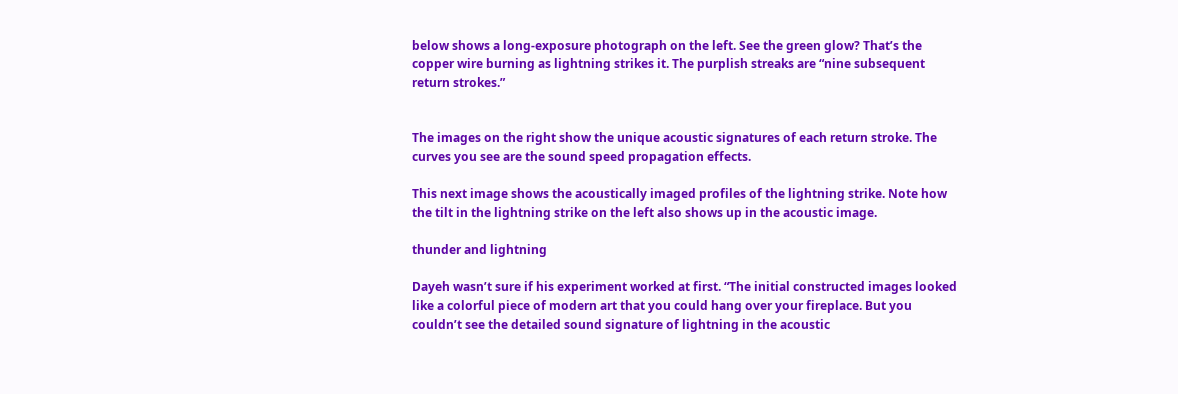below shows a long-exposure photograph on the left. See the green glow? That’s the copper wire burning as lightning strikes it. The purplish streaks are “nine subsequent return strokes.”


The images on the right show the unique acoustic signatures of each return stroke. The curves you see are the sound speed propagation effects.

This next image shows the acoustically imaged profiles of the lightning strike. Note how the tilt in the lightning strike on the left also shows up in the acoustic image.

thunder and lightning

Dayeh wasn’t sure if his experiment worked at first. “The initial constructed images looked like a colorful piece of modern art that you could hang over your fireplace. But you couldn’t see the detailed sound signature of lightning in the acoustic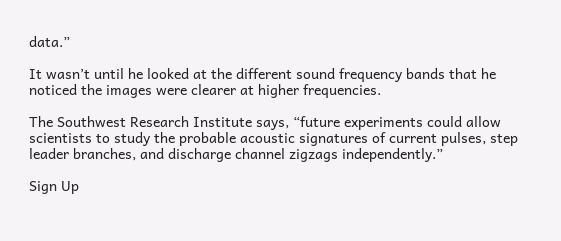data.”

It wasn’t until he looked at the different sound frequency bands that he noticed the images were clearer at higher frequencies.

The Southwest Research Institute says, “future experiments could allow scientists to study the probable acoustic signatures of current pulses, step leader branches, and discharge channel zigzags independently.”

Sign Up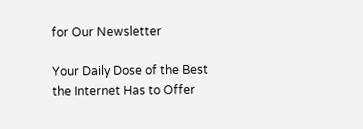for Our Newsletter

Your Daily Dose of the Best the Internet Has to Offer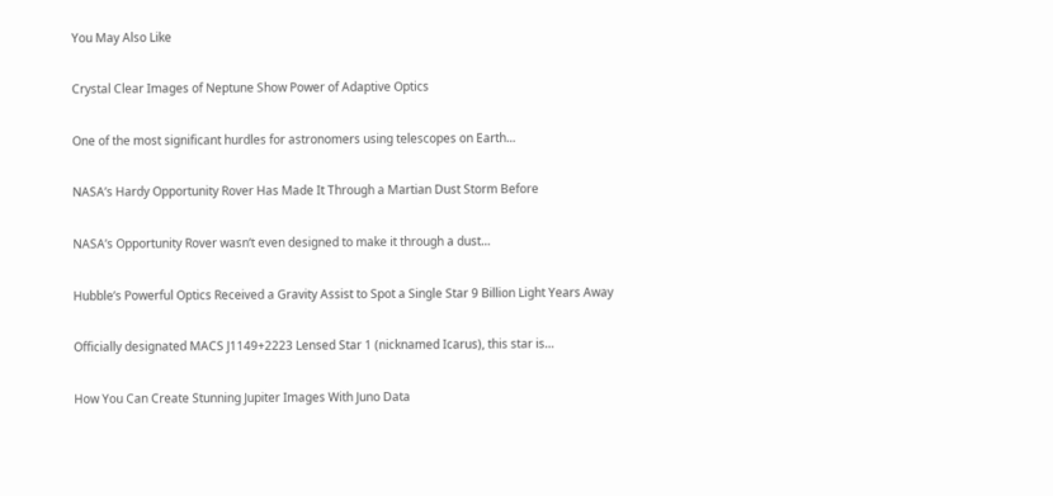You May Also Like

Crystal Clear Images of Neptune Show Power of Adaptive Optics

One of the most significant hurdles for astronomers using telescopes on Earth…

NASA’s Hardy Opportunity Rover Has Made It Through a Martian Dust Storm Before

NASA’s Opportunity Rover wasn’t even designed to make it through a dust…

Hubble’s Powerful Optics Received a Gravity Assist to Spot a Single Star 9 Billion Light Years Away

Officially designated MACS J1149+2223 Lensed Star 1 (nicknamed Icarus), this star is…

How You Can Create Stunning Jupiter Images With Juno Data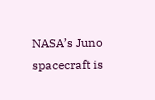NASA’s Juno spacecraft is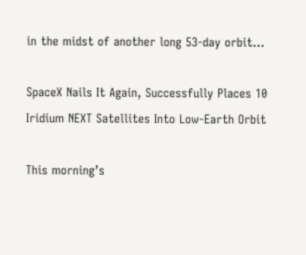in the midst of another long 53-day orbit…

SpaceX Nails It Again, Successfully Places 10 Iridium NEXT Satellites Into Low-Earth Orbit

This morning’s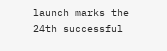launch marks the 24th successful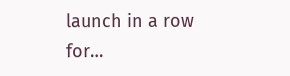launch in a row for…